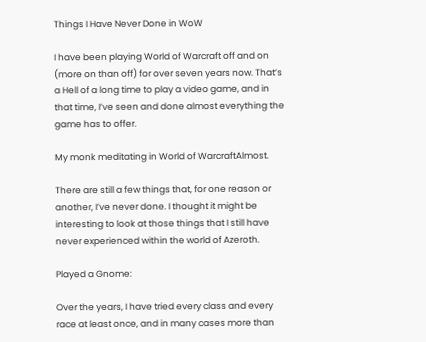Things I Have Never Done in WoW

I have been playing World of Warcraft off and on (more on than off) for over seven years now. That’s a Hell of a long time to play a video game, and in that time, I’ve seen and done almost everything the game has to offer.

My monk meditating in World of WarcraftAlmost.

There are still a few things that, for one reason or another, I’ve never done. I thought it might be interesting to look at those things that I still have never experienced within the world of Azeroth.

Played a Gnome:

Over the years, I have tried every class and every race at least once, and in many cases more than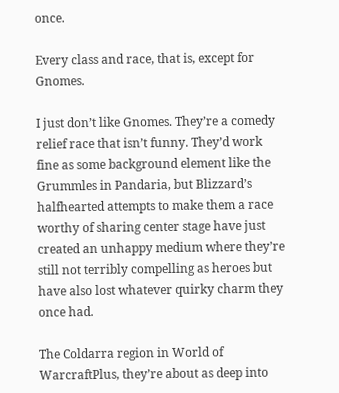once.

Every class and race, that is, except for Gnomes.

I just don’t like Gnomes. They’re a comedy relief race that isn’t funny. They’d work fine as some background element like the Grummles in Pandaria, but Blizzard’s halfhearted attempts to make them a race worthy of sharing center stage have just created an unhappy medium where they’re still not terribly compelling as heroes but have also lost whatever quirky charm they once had.

The Coldarra region in World of WarcraftPlus, they’re about as deep into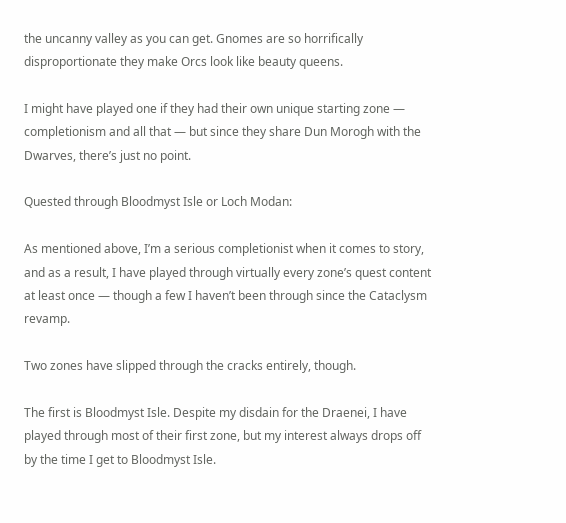the uncanny valley as you can get. Gnomes are so horrifically disproportionate they make Orcs look like beauty queens.

I might have played one if they had their own unique starting zone — completionism and all that — but since they share Dun Morogh with the Dwarves, there’s just no point.

Quested through Bloodmyst Isle or Loch Modan:

As mentioned above, I’m a serious completionist when it comes to story, and as a result, I have played through virtually every zone’s quest content at least once — though a few I haven’t been through since the Cataclysm revamp.

Two zones have slipped through the cracks entirely, though.

The first is Bloodmyst Isle. Despite my disdain for the Draenei, I have played through most of their first zone, but my interest always drops off by the time I get to Bloodmyst Isle.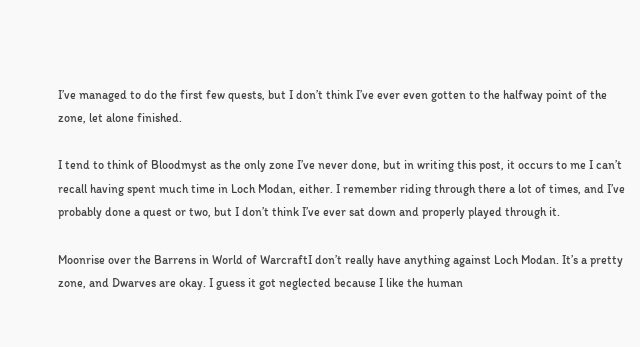I’ve managed to do the first few quests, but I don’t think I’ve ever even gotten to the halfway point of the zone, let alone finished.

I tend to think of Bloodmyst as the only zone I’ve never done, but in writing this post, it occurs to me I can’t recall having spent much time in Loch Modan, either. I remember riding through there a lot of times, and I’ve probably done a quest or two, but I don’t think I’ve ever sat down and properly played through it.

Moonrise over the Barrens in World of WarcraftI don’t really have anything against Loch Modan. It’s a pretty zone, and Dwarves are okay. I guess it got neglected because I like the human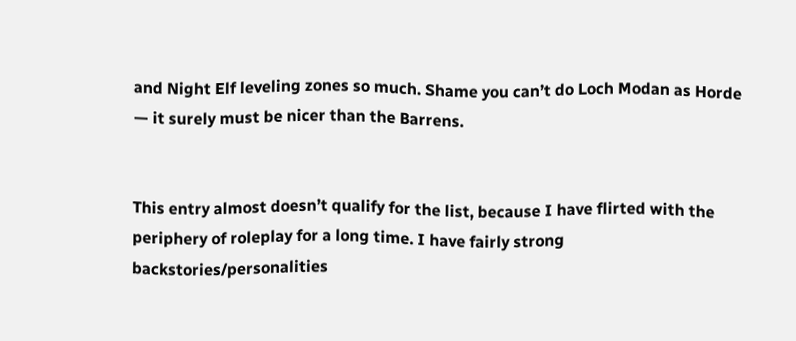and Night Elf leveling zones so much. Shame you can’t do Loch Modan as Horde — it surely must be nicer than the Barrens.


This entry almost doesn’t qualify for the list, because I have flirted with the periphery of roleplay for a long time. I have fairly strong backstories/personalities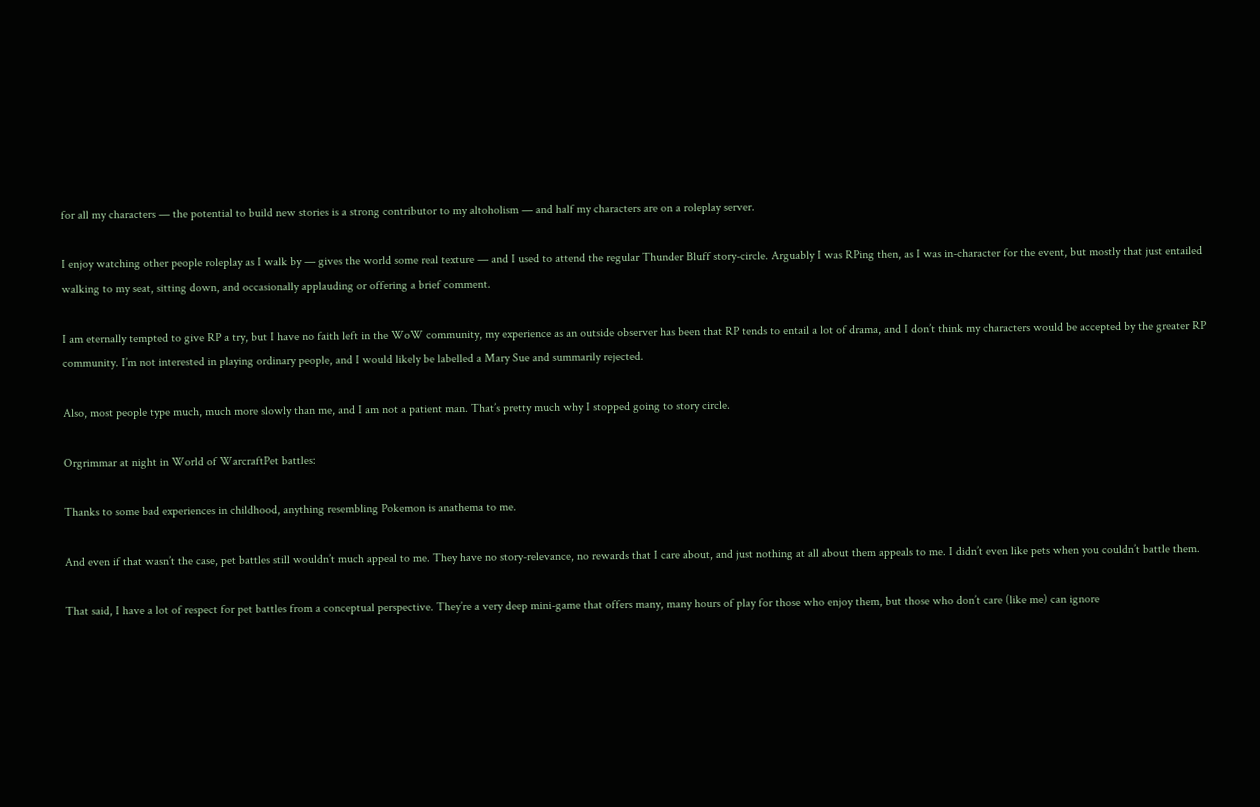for all my characters — the potential to build new stories is a strong contributor to my altoholism — and half my characters are on a roleplay server.

I enjoy watching other people roleplay as I walk by — gives the world some real texture — and I used to attend the regular Thunder Bluff story-circle. Arguably I was RPing then, as I was in-character for the event, but mostly that just entailed walking to my seat, sitting down, and occasionally applauding or offering a brief comment.

I am eternally tempted to give RP a try, but I have no faith left in the WoW community, my experience as an outside observer has been that RP tends to entail a lot of drama, and I don’t think my characters would be accepted by the greater RP community. I’m not interested in playing ordinary people, and I would likely be labelled a Mary Sue and summarily rejected.

Also, most people type much, much more slowly than me, and I am not a patient man. That’s pretty much why I stopped going to story circle.

Orgrimmar at night in World of WarcraftPet battles:

Thanks to some bad experiences in childhood, anything resembling Pokemon is anathema to me.

And even if that wasn’t the case, pet battles still wouldn’t much appeal to me. They have no story-relevance, no rewards that I care about, and just nothing at all about them appeals to me. I didn’t even like pets when you couldn’t battle them.

That said, I have a lot of respect for pet battles from a conceptual perspective. They’re a very deep mini-game that offers many, many hours of play for those who enjoy them, but those who don’t care (like me) can ignore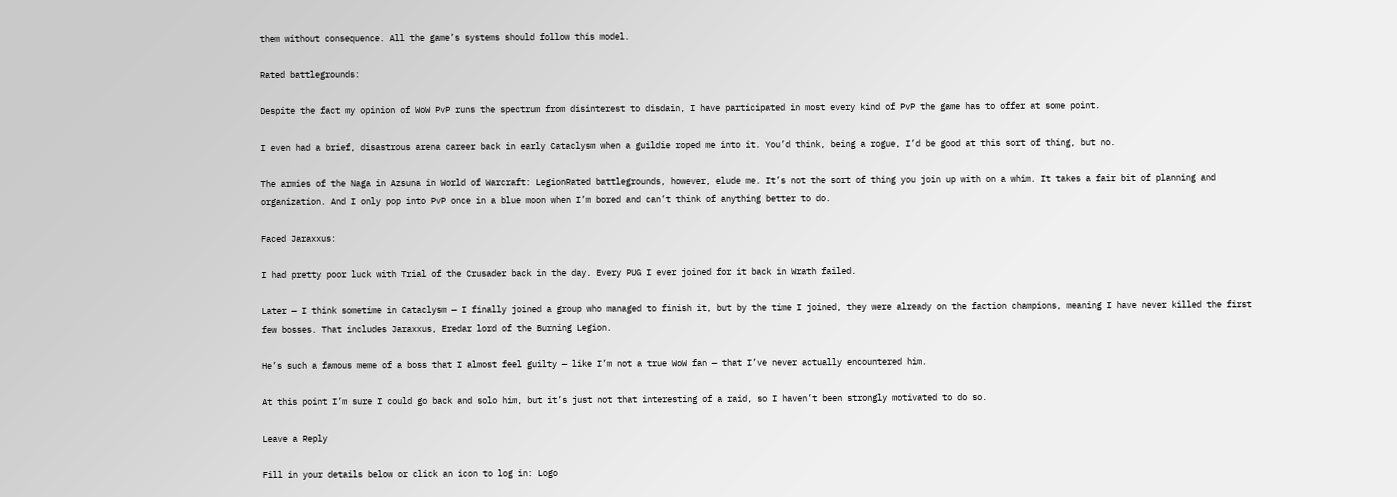them without consequence. All the game’s systems should follow this model.

Rated battlegrounds:

Despite the fact my opinion of WoW PvP runs the spectrum from disinterest to disdain, I have participated in most every kind of PvP the game has to offer at some point.

I even had a brief, disastrous arena career back in early Cataclysm when a guildie roped me into it. You’d think, being a rogue, I’d be good at this sort of thing, but no.

The armies of the Naga in Azsuna in World of Warcraft: LegionRated battlegrounds, however, elude me. It’s not the sort of thing you join up with on a whim. It takes a fair bit of planning and organization. And I only pop into PvP once in a blue moon when I’m bored and can’t think of anything better to do.

Faced Jaraxxus:

I had pretty poor luck with Trial of the Crusader back in the day. Every PUG I ever joined for it back in Wrath failed.

Later — I think sometime in Cataclysm — I finally joined a group who managed to finish it, but by the time I joined, they were already on the faction champions, meaning I have never killed the first few bosses. That includes Jaraxxus, Eredar lord of the Burning Legion.

He’s such a famous meme of a boss that I almost feel guilty — like I’m not a true WoW fan — that I’ve never actually encountered him.

At this point I’m sure I could go back and solo him, but it’s just not that interesting of a raid, so I haven’t been strongly motivated to do so.

Leave a Reply

Fill in your details below or click an icon to log in: Logo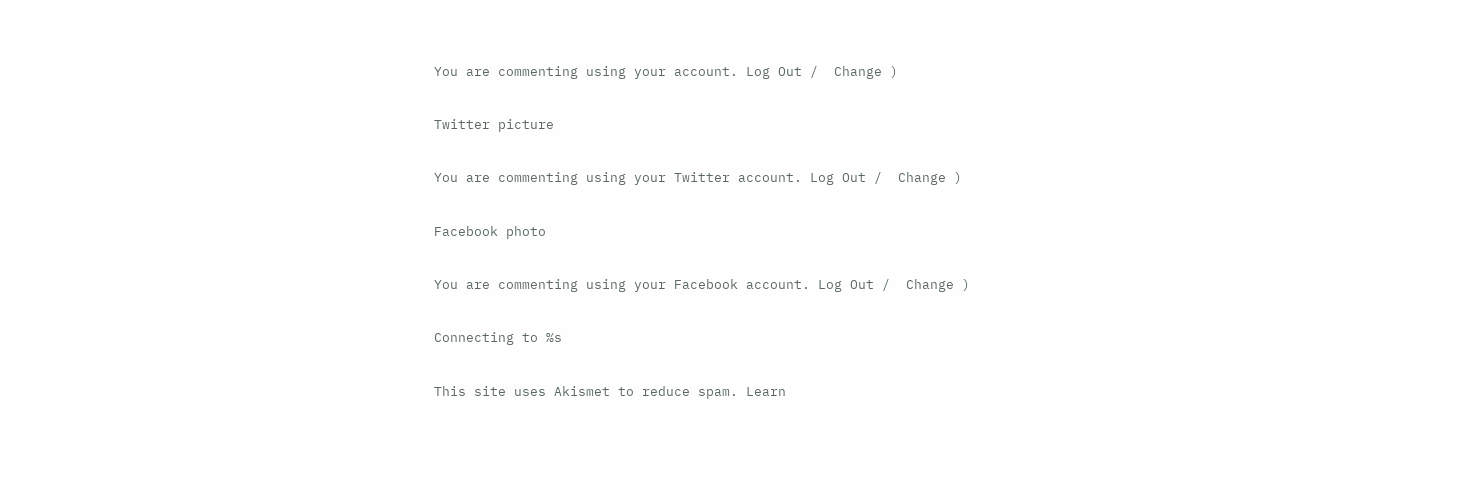You are commenting using your account. Log Out /  Change )

Twitter picture

You are commenting using your Twitter account. Log Out /  Change )

Facebook photo

You are commenting using your Facebook account. Log Out /  Change )

Connecting to %s

This site uses Akismet to reduce spam. Learn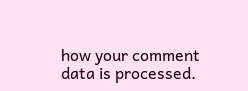how your comment data is processed.